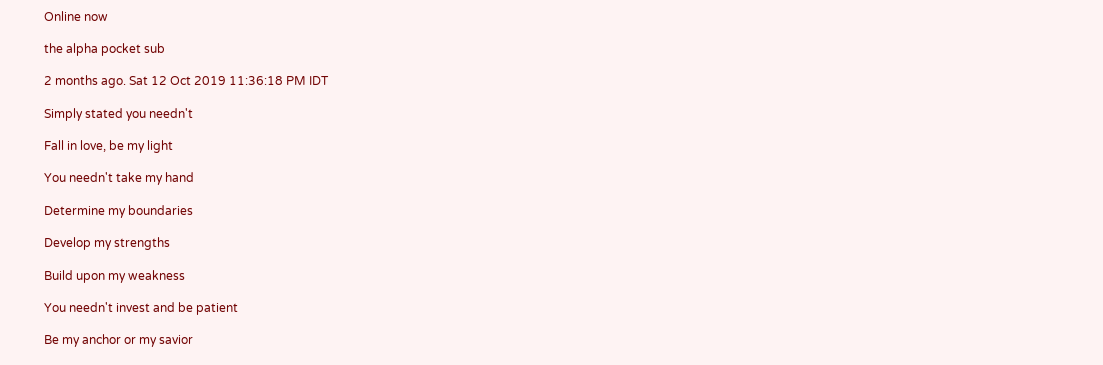Online now

the alpha pocket sub

2 months ago. Sat 12 Oct 2019 11:36:18 PM IDT

Simply stated you needn't

Fall in love, be my light

You needn't take my hand

Determine my boundaries

Develop my strengths

Build upon my weakness

You needn't invest and be patient

Be my anchor or my savior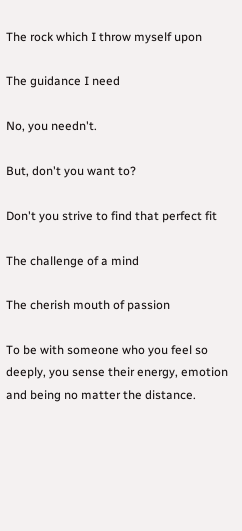The rock which I throw myself upon

The guidance I need

No, you needn't.

But, don't you want to?

Don't you strive to find that perfect fit

The challenge of a mind

The cherish mouth of passion

To be with someone who you feel so deeply, you sense their energy, emotion and being no matter the distance.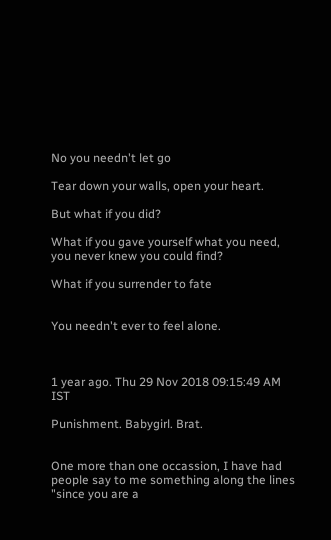No you needn't let go

Tear down your walls, open your heart.

But what if you did?

What if you gave yourself what you need, you never knew you could find?

What if you surrender to fate


You needn't ever to feel alone.



1 year ago. Thu 29 Nov 2018 09:15:49 AM IST

Punishment. Babygirl. Brat.


One more than one occassion, I have had people say to me something along the lines "since you are a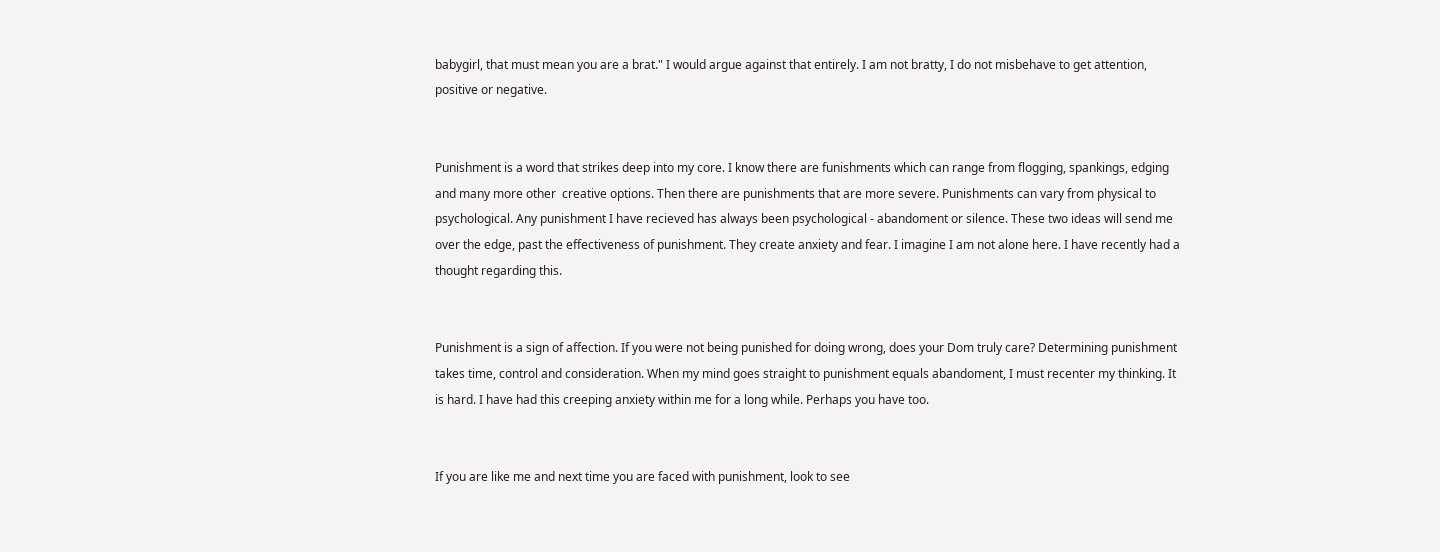babygirl, that must mean you are a brat." I would argue against that entirely. I am not bratty, I do not misbehave to get attention, positive or negative.


Punishment is a word that strikes deep into my core. I know there are funishments which can range from flogging, spankings, edging and many more other  creative options. Then there are punishments that are more severe. Punishments can vary from physical to psychological. Any punishment I have recieved has always been psychological - abandoment or silence. These two ideas will send me over the edge, past the effectiveness of punishment. They create anxiety and fear. I imagine I am not alone here. I have recently had a thought regarding this.


Punishment is a sign of affection. If you were not being punished for doing wrong, does your Dom truly care? Determining punishment takes time, control and consideration. When my mind goes straight to punishment equals abandoment, I must recenter my thinking. It is hard. I have had this creeping anxiety within me for a long while. Perhaps you have too.


If you are like me and next time you are faced with punishment, look to see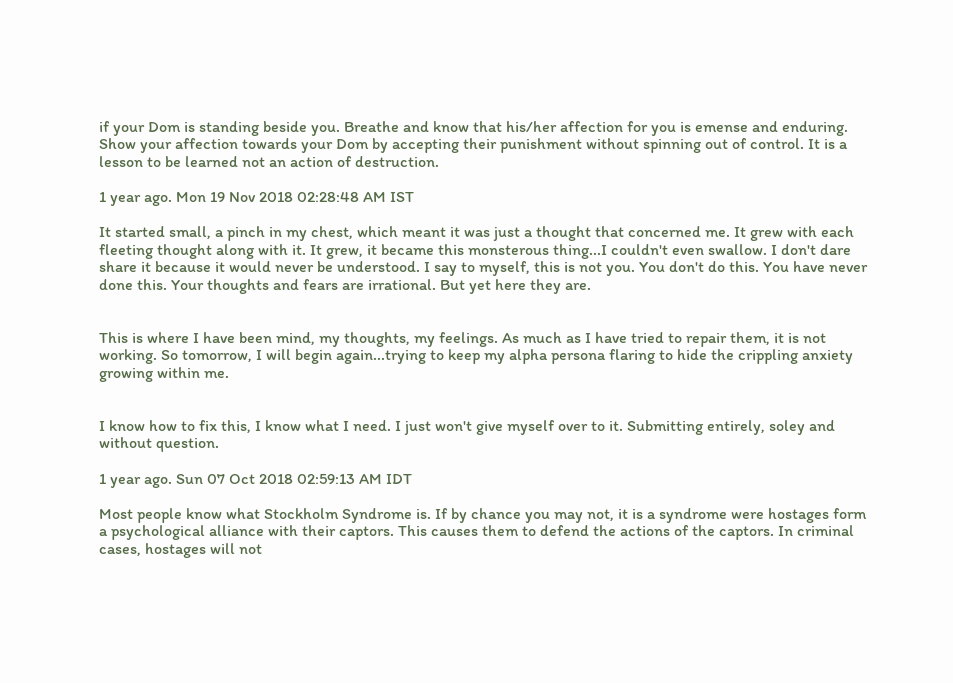if your Dom is standing beside you. Breathe and know that his/her affection for you is emense and enduring. Show your affection towards your Dom by accepting their punishment without spinning out of control. It is a lesson to be learned not an action of destruction.

1 year ago. Mon 19 Nov 2018 02:28:48 AM IST

It started small, a pinch in my chest, which meant it was just a thought that concerned me. It grew with each fleeting thought along with it. It grew, it became this monsterous thing...I couldn't even swallow. I don't dare share it because it would never be understood. I say to myself, this is not you. You don't do this. You have never done this. Your thoughts and fears are irrational. But yet here they are.


This is where I have been mind, my thoughts, my feelings. As much as I have tried to repair them, it is not working. So tomorrow, I will begin again...trying to keep my alpha persona flaring to hide the crippling anxiety growing within me.


I know how to fix this, I know what I need. I just won't give myself over to it. Submitting entirely, soley and without question.

1 year ago. Sun 07 Oct 2018 02:59:13 AM IDT

Most people know what Stockholm Syndrome is. If by chance you may not, it is a syndrome were hostages form a psychological alliance with their captors. This causes them to defend the actions of the captors. In criminal cases, hostages will not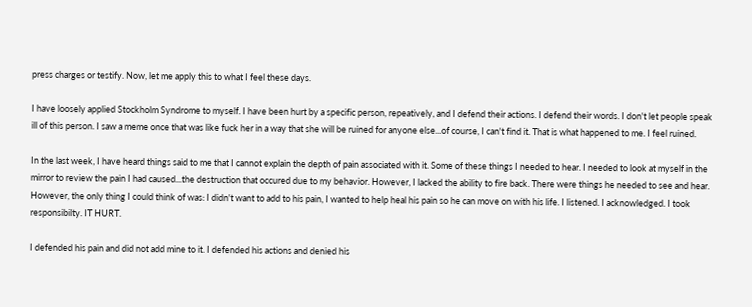press charges or testify. Now, let me apply this to what I feel these days.

I have loosely applied Stockholm Syndrome to myself. I have been hurt by a specific person, repeatively, and I defend their actions. I defend their words. I don't let people speak ill of this person. I saw a meme once that was like fuck her in a way that she will be ruined for anyone else...of course, I can't find it. That is what happened to me. I feel ruined.

In the last week, I have heard things said to me that I cannot explain the depth of pain associated with it. Some of these things I needed to hear. I needed to look at myself in the mirror to review the pain I had caused...the destruction that occured due to my behavior. However, I lacked the ability to fire back. There were things he needed to see and hear. However, the only thing I could think of was: I didn't want to add to his pain, I wanted to help heal his pain so he can move on with his life. I listened. I acknowledged. I took responsibilty. IT HURT.

I defended his pain and did not add mine to it. I defended his actions and denied his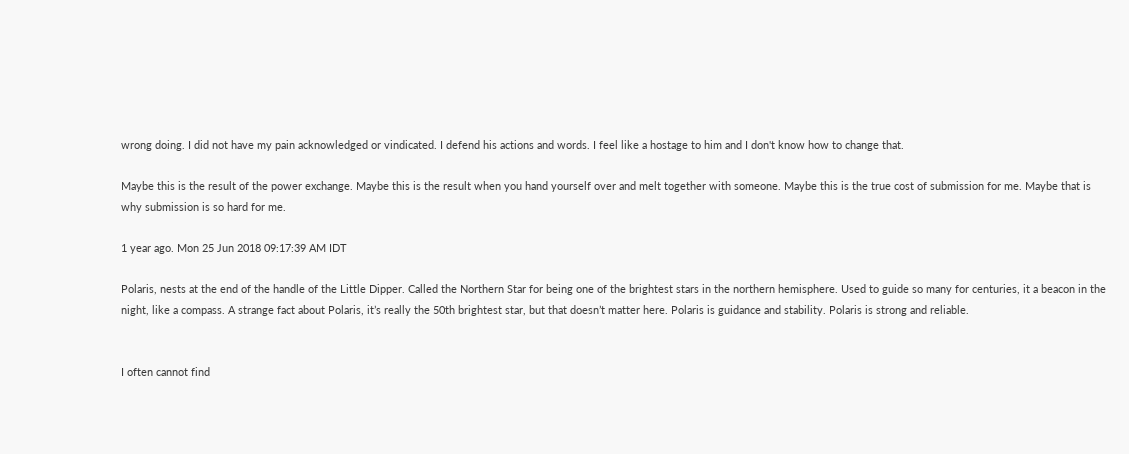wrong doing. I did not have my pain acknowledged or vindicated. I defend his actions and words. I feel like a hostage to him and I don't know how to change that.

Maybe this is the result of the power exchange. Maybe this is the result when you hand yourself over and melt together with someone. Maybe this is the true cost of submission for me. Maybe that is why submission is so hard for me.

1 year ago. Mon 25 Jun 2018 09:17:39 AM IDT

Polaris, nests at the end of the handle of the Little Dipper. Called the Northern Star for being one of the brightest stars in the northern hemisphere. Used to guide so many for centuries, it a beacon in the night, like a compass. A strange fact about Polaris, it’s really the 50th brightest star, but that doesn’t matter here. Polaris is guidance and stability. Polaris is strong and reliable.


I often cannot find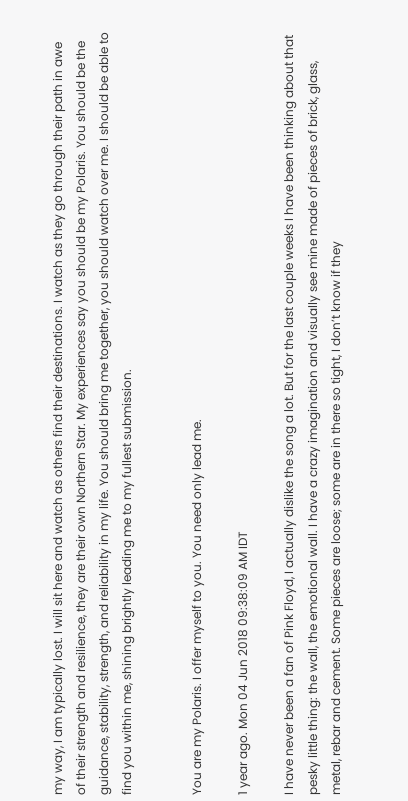my way, I am typically lost. I will sit here and watch as others find their destinations. I watch as they go through their path in awe of their strength and resilience, they are their own Northern Star. My experiences say you should be my Polaris. You should be the guidance, stability, strength, and reliability in my life. You should bring me together, you should watch over me. I should be able to find you within me, shining brightly leading me to my fullest submission.


You are my Polaris. I offer myself to you. You need only lead me.

1 year ago. Mon 04 Jun 2018 09:38:09 AM IDT

I have never been a fan of Pink Floyd, I actually dislike the song a lot. But for the last couple weeks I have been thinking about that pesky little thing: the wall, the emotional wall. I have a crazy imagination and visually see mine made of pieces of brick, glass, metal, rebar and cement. Some pieces are loose; some are in there so tight, I don’t know if they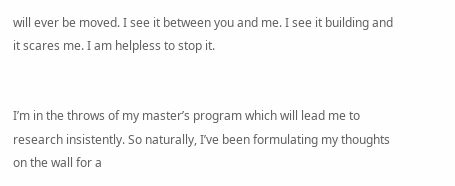will ever be moved. I see it between you and me. I see it building and it scares me. I am helpless to stop it.


I’m in the throws of my master’s program which will lead me to research insistently. So naturally, I’ve been formulating my thoughts on the wall for a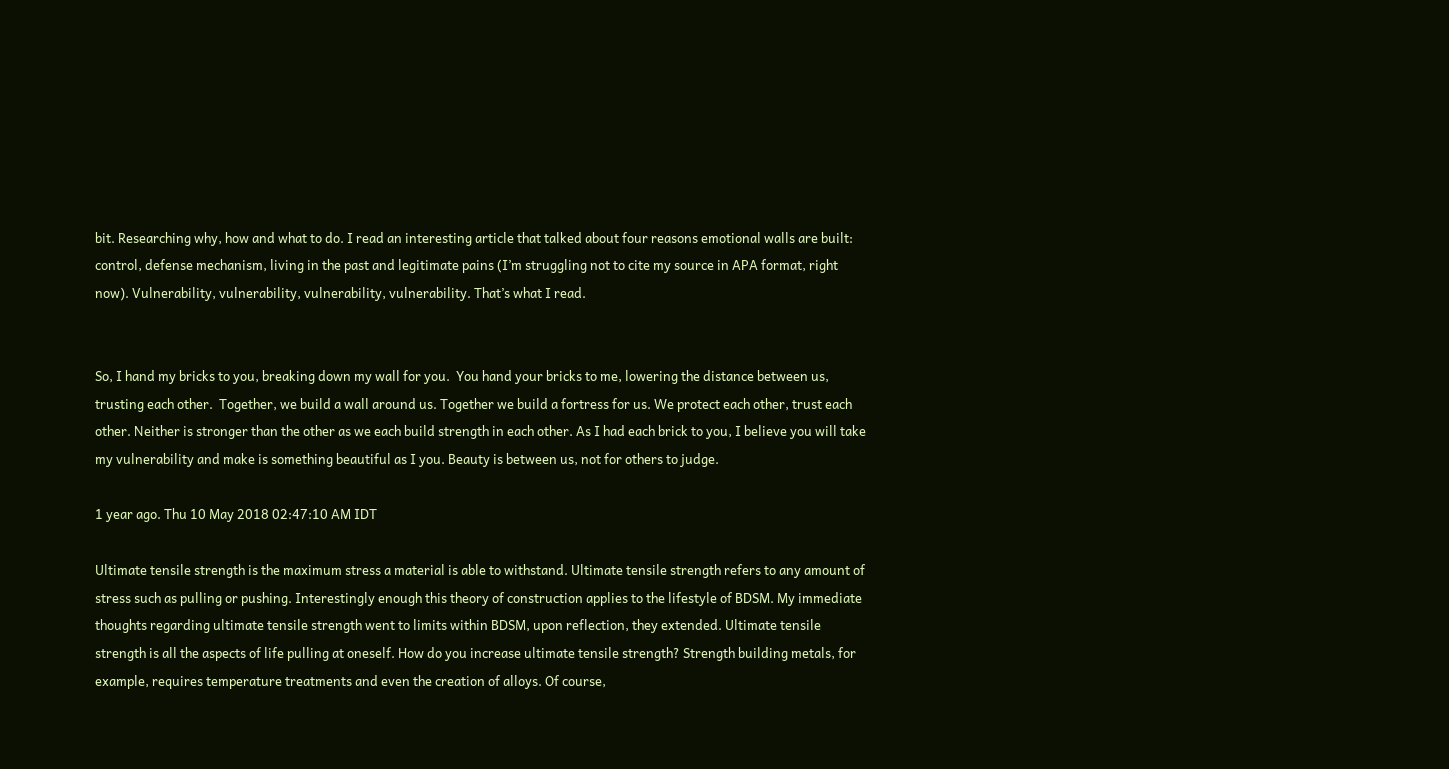bit. Researching why, how and what to do. I read an interesting article that talked about four reasons emotional walls are built: control, defense mechanism, living in the past and legitimate pains (I’m struggling not to cite my source in APA format, right now). Vulnerability, vulnerability, vulnerability, vulnerability. That’s what I read.


So, I hand my bricks to you, breaking down my wall for you.  You hand your bricks to me, lowering the distance between us, trusting each other.  Together, we build a wall around us. Together we build a fortress for us. We protect each other, trust each other. Neither is stronger than the other as we each build strength in each other. As I had each brick to you, I believe you will take my vulnerability and make is something beautiful as I you. Beauty is between us, not for others to judge.

1 year ago. Thu 10 May 2018 02:47:10 AM IDT

Ultimate tensile strength is the maximum stress a material is able to withstand. Ultimate tensile strength refers to any amount of stress such as pulling or pushing. Interestingly enough this theory of construction applies to the lifestyle of BDSM. My immediate thoughts regarding ultimate tensile strength went to limits within BDSM, upon reflection, they extended. Ultimate tensile strength is all the aspects of life pulling at oneself. How do you increase ultimate tensile strength? Strength building metals, for example, requires temperature treatments and even the creation of alloys. Of course,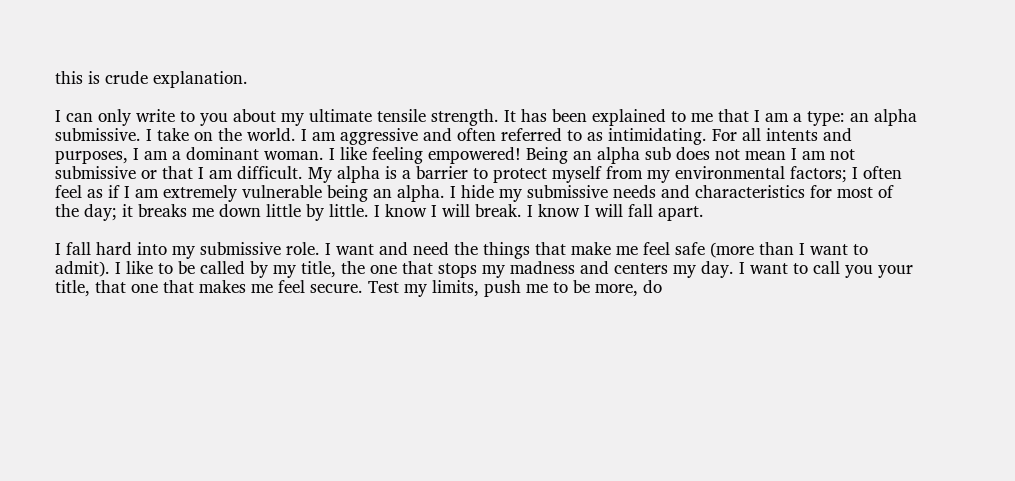this is crude explanation.

I can only write to you about my ultimate tensile strength. It has been explained to me that I am a type: an alpha submissive. I take on the world. I am aggressive and often referred to as intimidating. For all intents and purposes, I am a dominant woman. I like feeling empowered! Being an alpha sub does not mean I am not submissive or that I am difficult. My alpha is a barrier to protect myself from my environmental factors; I often feel as if I am extremely vulnerable being an alpha. I hide my submissive needs and characteristics for most of the day; it breaks me down little by little. I know I will break. I know I will fall apart.

I fall hard into my submissive role. I want and need the things that make me feel safe (more than I want to admit). I like to be called by my title, the one that stops my madness and centers my day. I want to call you your title, that one that makes me feel secure. Test my limits, push me to be more, do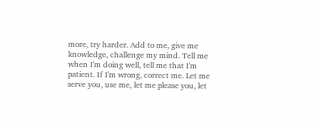more, try harder. Add to me, give me knowledge, challenge my mind. Tell me when I'm doing well, tell me that I'm patient. If I'm wrong, correct me. Let me serve you, use me, let me please you, let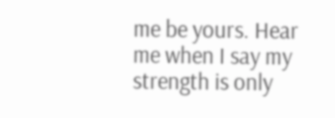me be yours. Hear me when I say my strength is only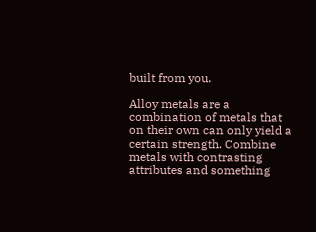built from you.

Alloy metals are a combination of metals that on their own can only yield a certain strength. Combine metals with contrasting attributes and something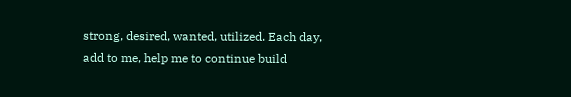strong, desired, wanted, utilized. Each day, add to me, help me to continue build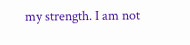my strength. I am not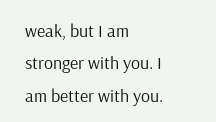weak, but I am stronger with you. I am better with you.